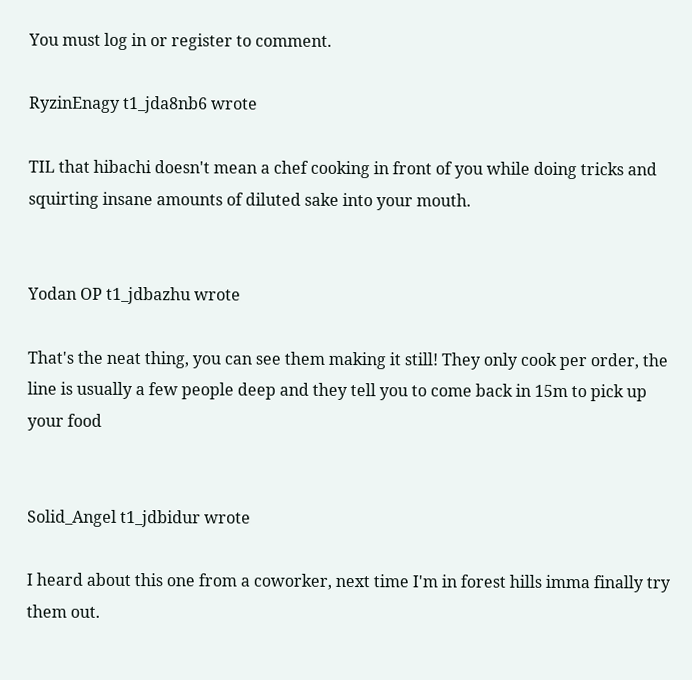You must log in or register to comment.

RyzinEnagy t1_jda8nb6 wrote

TIL that hibachi doesn't mean a chef cooking in front of you while doing tricks and squirting insane amounts of diluted sake into your mouth.


Yodan OP t1_jdbazhu wrote

That's the neat thing, you can see them making it still! They only cook per order, the line is usually a few people deep and they tell you to come back in 15m to pick up your food


Solid_Angel t1_jdbidur wrote

I heard about this one from a coworker, next time I'm in forest hills imma finally try them out.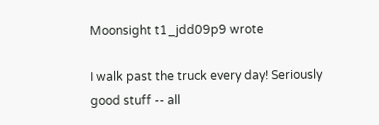Moonsight t1_jdd09p9 wrote

I walk past the truck every day! Seriously good stuff -- all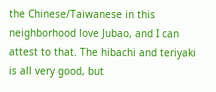the Chinese/Taiwanese in this neighborhood love Jubao, and I can attest to that. The hibachi and teriyaki is all very good, but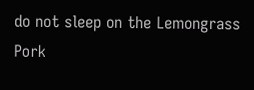do not sleep on the Lemongrass Pork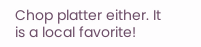Chop platter either. It is a local favorite!